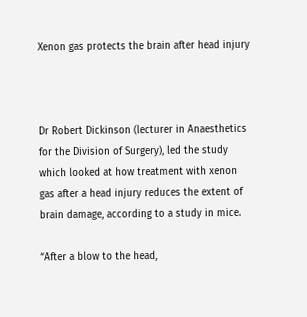Xenon gas protects the brain after head injury



Dr Robert Dickinson (lecturer in Anaesthetics for the Division of Surgery), led the study which looked at how treatment with xenon gas after a head injury reduces the extent of brain damage, according to a study in mice.

“After a blow to the head,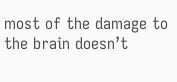most of the damage to the brain doesn’t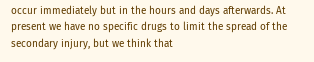occur immediately but in the hours and days afterwards. At present we have no specific drugs to limit the spread of the secondary injury, but we think that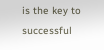is the key to successful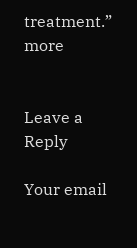treatment.” more


Leave a Reply

Your email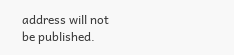address will not be published.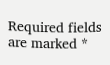Required fields are marked *